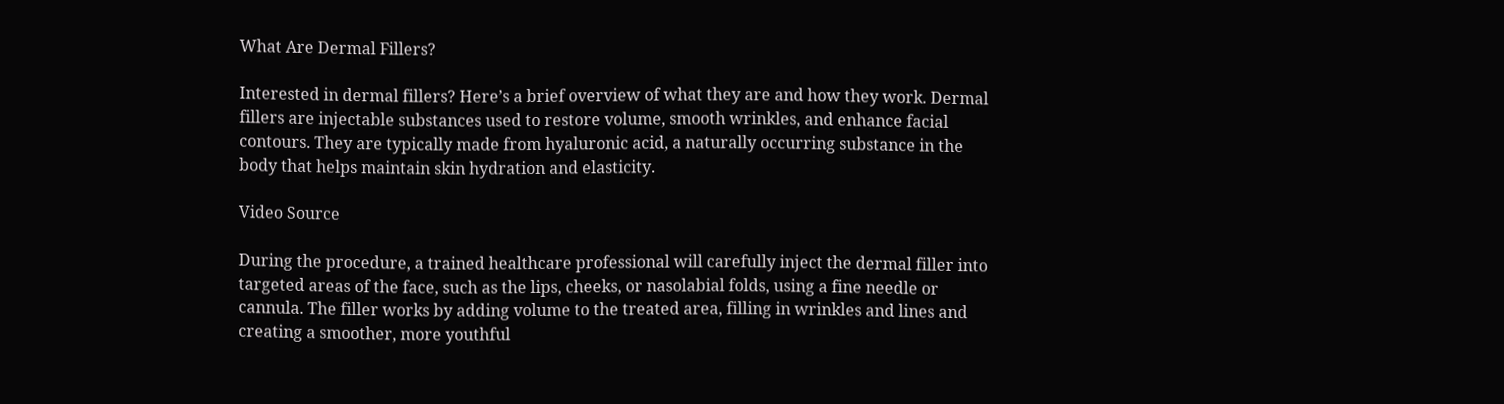What Are Dermal Fillers?

Interested in dermal fillers? Here’s a brief overview of what they are and how they work. Dermal fillers are injectable substances used to restore volume, smooth wrinkles, and enhance facial contours. They are typically made from hyaluronic acid, a naturally occurring substance in the body that helps maintain skin hydration and elasticity.

Video Source

During the procedure, a trained healthcare professional will carefully inject the dermal filler into targeted areas of the face, such as the lips, cheeks, or nasolabial folds, using a fine needle or cannula. The filler works by adding volume to the treated area, filling in wrinkles and lines and creating a smoother, more youthful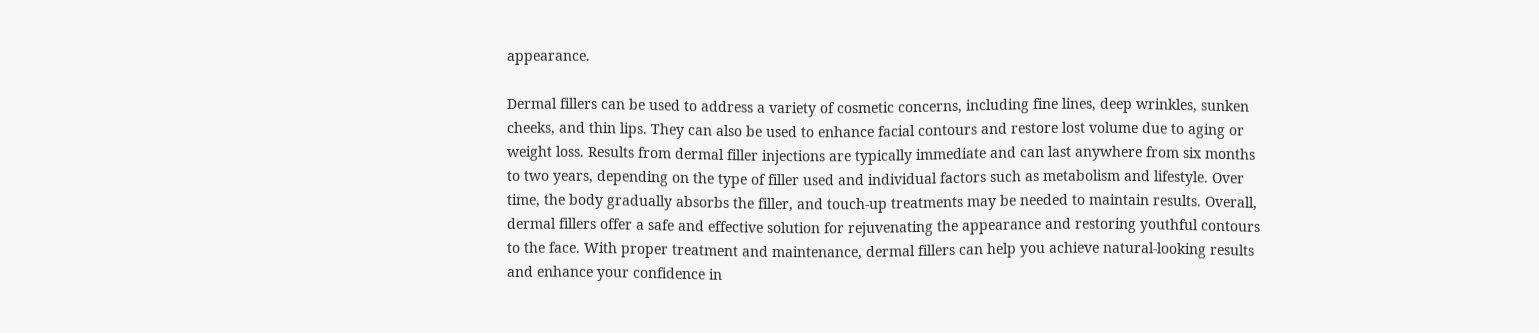appearance.

Dermal fillers can be used to address a variety of cosmetic concerns, including fine lines, deep wrinkles, sunken cheeks, and thin lips. They can also be used to enhance facial contours and restore lost volume due to aging or weight loss. Results from dermal filler injections are typically immediate and can last anywhere from six months to two years, depending on the type of filler used and individual factors such as metabolism and lifestyle. Over time, the body gradually absorbs the filler, and touch-up treatments may be needed to maintain results. Overall, dermal fillers offer a safe and effective solution for rejuvenating the appearance and restoring youthful contours to the face. With proper treatment and maintenance, dermal fillers can help you achieve natural-looking results and enhance your confidence in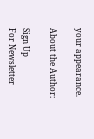your appearance.

About the Author:

Sign Up
For Newsletter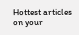Hottest articles on your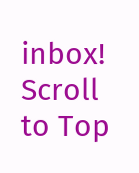inbox!
Scroll to Top